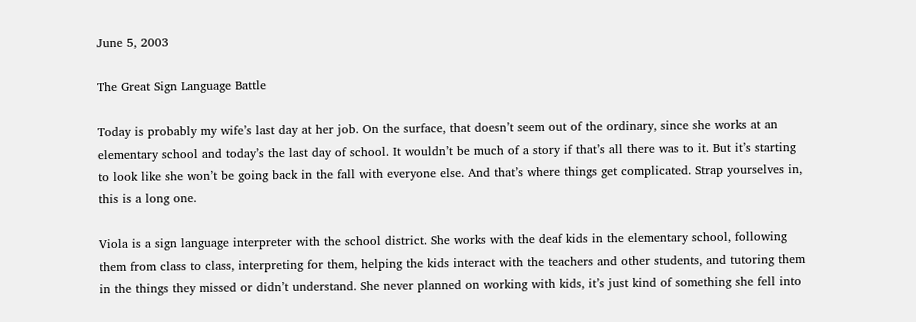June 5, 2003

The Great Sign Language Battle

Today is probably my wife’s last day at her job. On the surface, that doesn’t seem out of the ordinary, since she works at an elementary school and today’s the last day of school. It wouldn’t be much of a story if that’s all there was to it. But it’s starting to look like she won’t be going back in the fall with everyone else. And that’s where things get complicated. Strap yourselves in, this is a long one.

Viola is a sign language interpreter with the school district. She works with the deaf kids in the elementary school, following them from class to class, interpreting for them, helping the kids interact with the teachers and other students, and tutoring them in the things they missed or didn’t understand. She never planned on working with kids, it’s just kind of something she fell into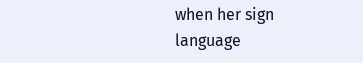when her sign language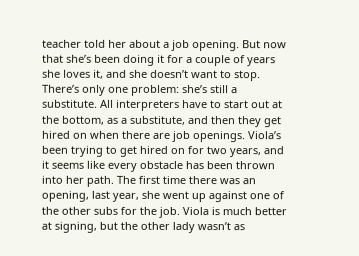teacher told her about a job opening. But now that she’s been doing it for a couple of years she loves it, and she doesn’t want to stop. There’s only one problem: she’s still a substitute. All interpreters have to start out at the bottom, as a substitute, and then they get hired on when there are job openings. Viola’s been trying to get hired on for two years, and it seems like every obstacle has been thrown into her path. The first time there was an opening, last year, she went up against one of the other subs for the job. Viola is much better at signing, but the other lady wasn’t as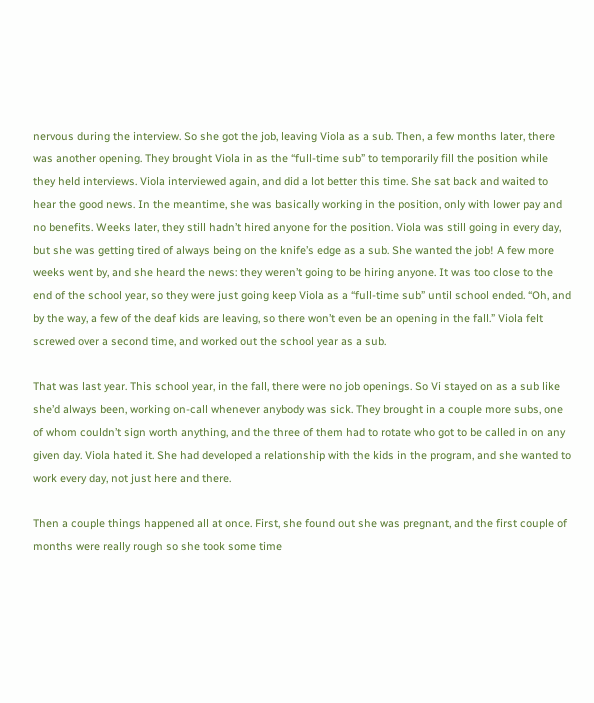nervous during the interview. So she got the job, leaving Viola as a sub. Then, a few months later, there was another opening. They brought Viola in as the “full-time sub” to temporarily fill the position while they held interviews. Viola interviewed again, and did a lot better this time. She sat back and waited to hear the good news. In the meantime, she was basically working in the position, only with lower pay and no benefits. Weeks later, they still hadn’t hired anyone for the position. Viola was still going in every day, but she was getting tired of always being on the knife’s edge as a sub. She wanted the job! A few more weeks went by, and she heard the news: they weren’t going to be hiring anyone. It was too close to the end of the school year, so they were just going keep Viola as a “full-time sub” until school ended. “Oh, and by the way, a few of the deaf kids are leaving, so there won’t even be an opening in the fall.” Viola felt screwed over a second time, and worked out the school year as a sub.

That was last year. This school year, in the fall, there were no job openings. So Vi stayed on as a sub like she’d always been, working on-call whenever anybody was sick. They brought in a couple more subs, one of whom couldn’t sign worth anything, and the three of them had to rotate who got to be called in on any given day. Viola hated it. She had developed a relationship with the kids in the program, and she wanted to work every day, not just here and there.

Then a couple things happened all at once. First, she found out she was pregnant, and the first couple of months were really rough so she took some time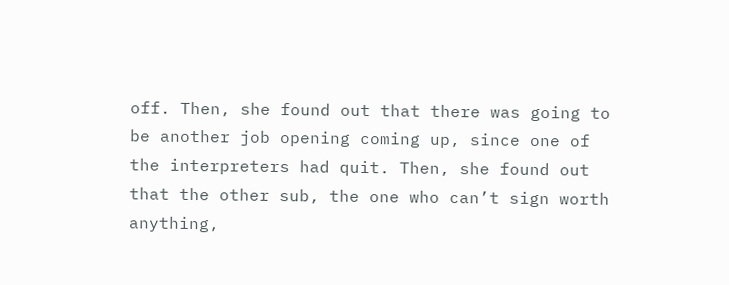off. Then, she found out that there was going to be another job opening coming up, since one of the interpreters had quit. Then, she found out that the other sub, the one who can’t sign worth anything,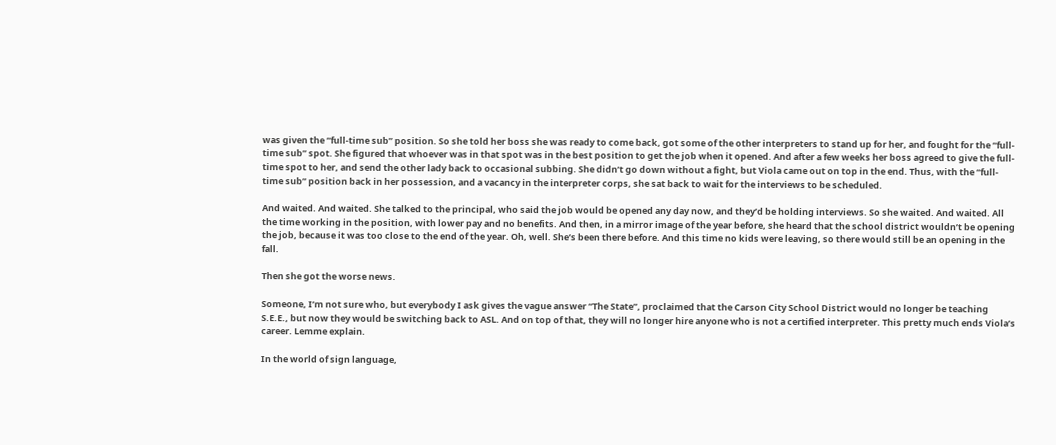was given the “full-time sub” position. So she told her boss she was ready to come back, got some of the other interpreters to stand up for her, and fought for the “full-time sub” spot. She figured that whoever was in that spot was in the best position to get the job when it opened. And after a few weeks her boss agreed to give the full-time spot to her, and send the other lady back to occasional subbing. She didn’t go down without a fight, but Viola came out on top in the end. Thus, with the “full-time sub” position back in her possession, and a vacancy in the interpreter corps, she sat back to wait for the interviews to be scheduled.

And waited. And waited. She talked to the principal, who said the job would be opened any day now, and they’d be holding interviews. So she waited. And waited. All the time working in the position, with lower pay and no benefits. And then, in a mirror image of the year before, she heard that the school district wouldn’t be opening the job, because it was too close to the end of the year. Oh, well. She’s been there before. And this time no kids were leaving, so there would still be an opening in the fall.

Then she got the worse news.

Someone, I’m not sure who, but everybody I ask gives the vague answer “The State”, proclaimed that the Carson City School District would no longer be teaching S.E.E., but now they would be switching back to ASL. And on top of that, they will no longer hire anyone who is not a certified interpreter. This pretty much ends Viola’s career. Lemme explain.

In the world of sign language,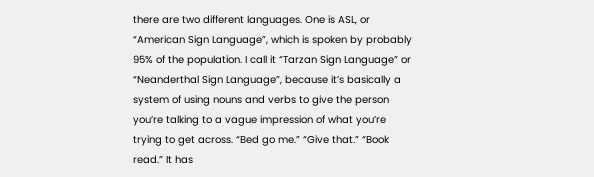there are two different languages. One is ASL, or “American Sign Language”, which is spoken by probably 95% of the population. I call it “Tarzan Sign Language” or “Neanderthal Sign Language”, because it’s basically a system of using nouns and verbs to give the person you’re talking to a vague impression of what you’re trying to get across. “Bed go me.” “Give that.” “Book read.” It has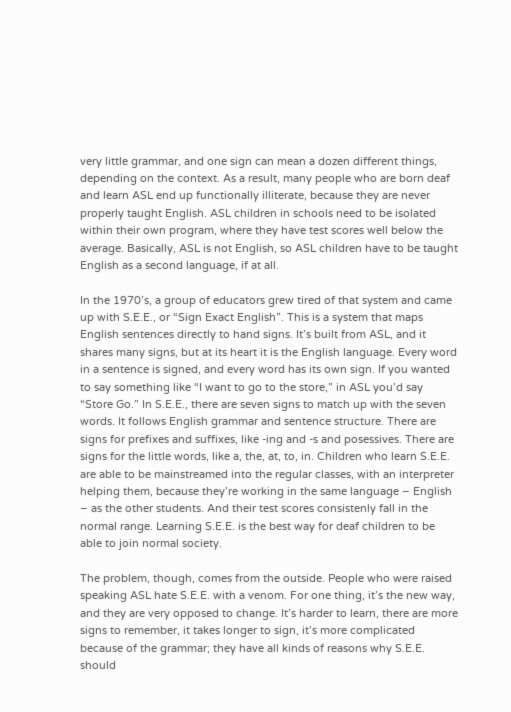very little grammar, and one sign can mean a dozen different things, depending on the context. As a result, many people who are born deaf and learn ASL end up functionally illiterate, because they are never properly taught English. ASL children in schools need to be isolated within their own program, where they have test scores well below the average. Basically, ASL is not English, so ASL children have to be taught English as a second language, if at all.

In the 1970’s, a group of educators grew tired of that system and came up with S.E.E., or “Sign Exact English”. This is a system that maps English sentences directly to hand signs. It’s built from ASL, and it shares many signs, but at its heart it is the English language. Every word in a sentence is signed, and every word has its own sign. If you wanted to say something like “I want to go to the store,” in ASL you’d say “Store Go.” In S.E.E., there are seven signs to match up with the seven words. It follows English grammar and sentence structure. There are signs for prefixes and suffixes, like -ing and -s and posessives. There are signs for the little words, like a, the, at, to, in. Children who learn S.E.E. are able to be mainstreamed into the regular classes, with an interpreter helping them, because they’re working in the same language – English – as the other students. And their test scores consistenly fall in the normal range. Learning S.E.E. is the best way for deaf children to be able to join normal society.

The problem, though, comes from the outside. People who were raised speaking ASL hate S.E.E. with a venom. For one thing, it’s the new way, and they are very opposed to change. It’s harder to learn, there are more signs to remember, it takes longer to sign, it’s more complicated because of the grammar; they have all kinds of reasons why S.E.E. should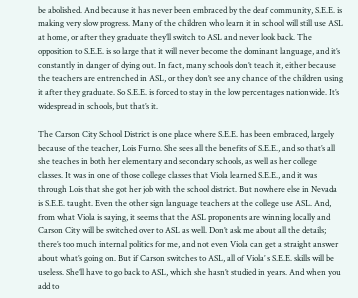be abolished. And because it has never been embraced by the deaf community, S.E.E. is making very slow progress. Many of the children who learn it in school will still use ASL at home, or after they graduate they’ll switch to ASL and never look back. The opposition to S.E.E. is so large that it will never become the dominant language, and it’s constantly in danger of dying out. In fact, many schools don’t teach it, either because the teachers are entrenched in ASL, or they don’t see any chance of the children using it after they graduate. So S.E.E. is forced to stay in the low percentages nationwide. It’s widespread in schools, but that’s it.

The Carson City School District is one place where S.E.E. has been embraced, largely because of the teacher, Lois Furno. She sees all the benefits of S.E.E., and so that’s all she teaches in both her elementary and secondary schools, as well as her college classes. It was in one of those college classes that Viola learned S.E.E., and it was through Lois that she got her job with the school district. But nowhere else in Nevada is S.E.E. taught. Even the other sign language teachers at the college use ASL. And, from what Viola is saying, it seems that the ASL proponents are winning locally and Carson City will be switched over to ASL as well. Don’t ask me about all the details; there’s too much internal politics for me, and not even Viola can get a straight answer about what’s going on. But if Carson switches to ASL, all of Viola’ s S.E.E. skills will be useless. She’ll have to go back to ASL, which she hasn’t studied in years. And when you add to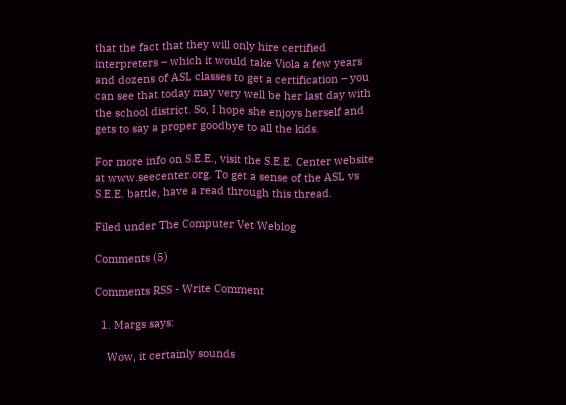that the fact that they will only hire certified interpreters – which it would take Viola a few years and dozens of ASL classes to get a certification – you can see that today may very well be her last day with the school district. So, I hope she enjoys herself and gets to say a proper goodbye to all the kids.

For more info on S.E.E., visit the S.E.E. Center website at www.seecenter.org. To get a sense of the ASL vs S.E.E. battle, have a read through this thread.

Filed under The Computer Vet Weblog

Comments (5)

Comments RSS - Write Comment

  1. Margs says:

    Wow, it certainly sounds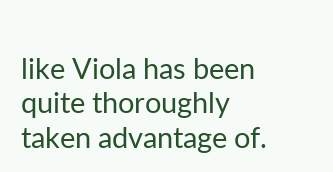like Viola has been quite thoroughly taken advantage of.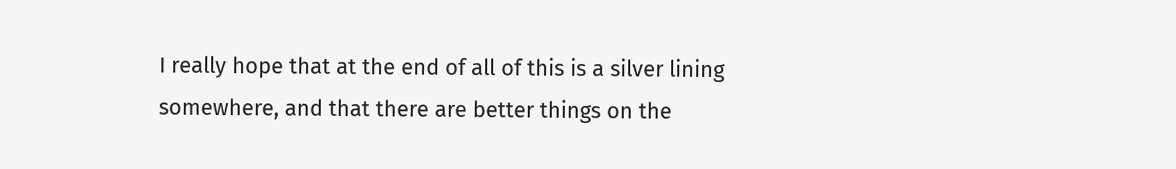I really hope that at the end of all of this is a silver lining somewhere, and that there are better things on the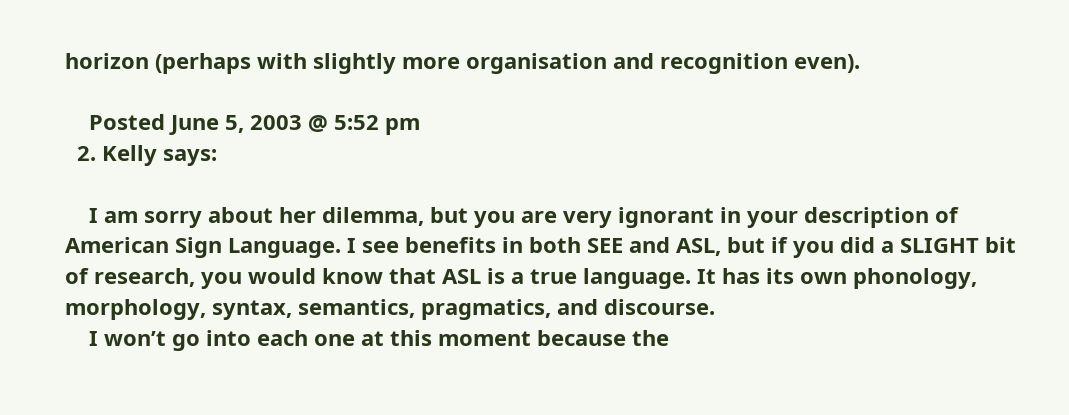horizon (perhaps with slightly more organisation and recognition even).

    Posted June 5, 2003 @ 5:52 pm
  2. Kelly says:

    I am sorry about her dilemma, but you are very ignorant in your description of American Sign Language. I see benefits in both SEE and ASL, but if you did a SLIGHT bit of research, you would know that ASL is a true language. It has its own phonology, morphology, syntax, semantics, pragmatics, and discourse.
    I won’t go into each one at this moment because the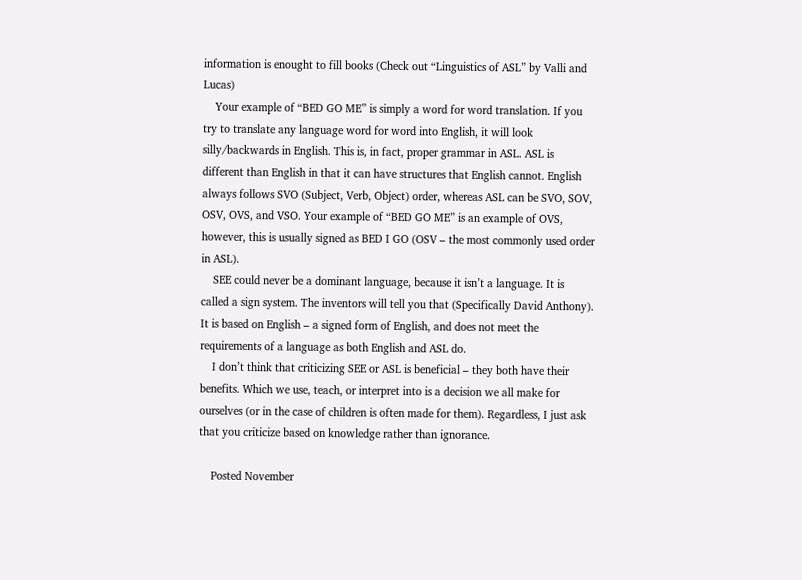information is enought to fill books (Check out “Linguistics of ASL” by Valli and Lucas)
    Your example of “BED GO ME” is simply a word for word translation. If you try to translate any language word for word into English, it will look silly/backwards in English. This is, in fact, proper grammar in ASL. ASL is different than English in that it can have structures that English cannot. English always follows SVO (Subject, Verb, Object) order, whereas ASL can be SVO, SOV, OSV, OVS, and VSO. Your example of “BED GO ME” is an example of OVS, however, this is usually signed as BED I GO (OSV – the most commonly used order in ASL).
    SEE could never be a dominant language, because it isn’t a language. It is called a sign system. The inventors will tell you that (Specifically David Anthony). It is based on English – a signed form of English, and does not meet the requirements of a language as both English and ASL do.
    I don’t think that criticizing SEE or ASL is beneficial – they both have their benefits. Which we use, teach, or interpret into is a decision we all make for ourselves (or in the case of children is often made for them). Regardless, I just ask that you criticize based on knowledge rather than ignorance.

    Posted November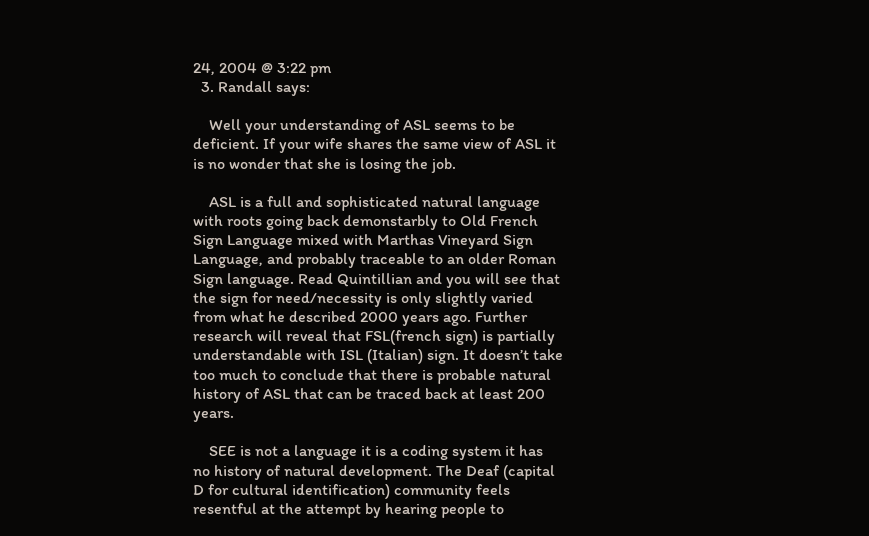24, 2004 @ 3:22 pm
  3. Randall says:

    Well your understanding of ASL seems to be deficient. If your wife shares the same view of ASL it is no wonder that she is losing the job.

    ASL is a full and sophisticated natural language with roots going back demonstarbly to Old French Sign Language mixed with Marthas Vineyard Sign Language, and probably traceable to an older Roman Sign language. Read Quintillian and you will see that the sign for need/necessity is only slightly varied from what he described 2000 years ago. Further research will reveal that FSL(french sign) is partially understandable with ISL (Italian) sign. It doesn’t take too much to conclude that there is probable natural history of ASL that can be traced back at least 200 years.

    SEE is not a language it is a coding system it has no history of natural development. The Deaf (capital D for cultural identification) community feels resentful at the attempt by hearing people to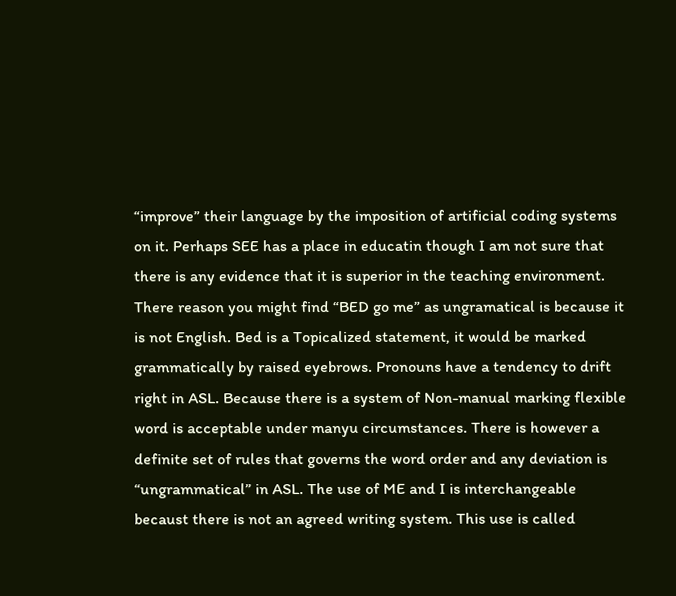“improve” their language by the imposition of artificial coding systems on it. Perhaps SEE has a place in educatin though I am not sure that there is any evidence that it is superior in the teaching environment. There reason you might find “BED go me” as ungramatical is because it is not English. Bed is a Topicalized statement, it would be marked grammatically by raised eyebrows. Pronouns have a tendency to drift right in ASL. Because there is a system of Non-manual marking flexible word is acceptable under manyu circumstances. There is however a definite set of rules that governs the word order and any deviation is “ungrammatical” in ASL. The use of ME and I is interchangeable becaust there is not an agreed writing system. This use is called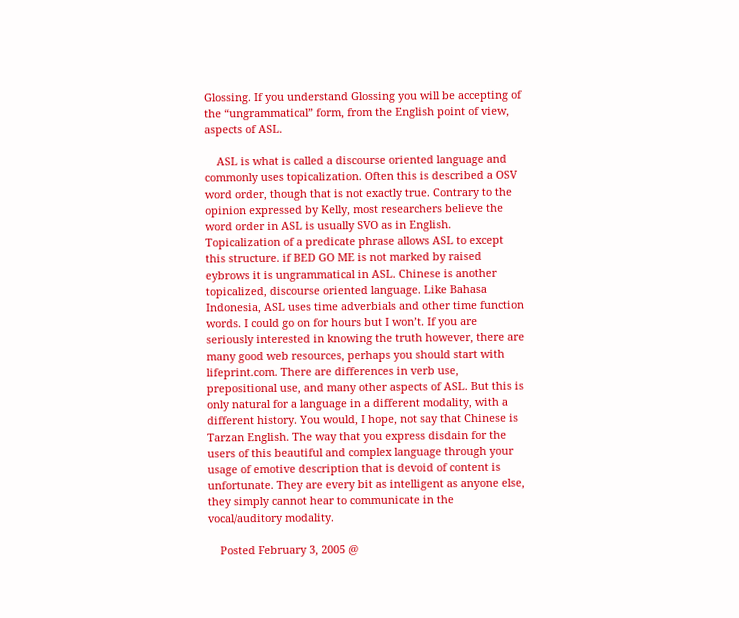Glossing. If you understand Glossing you will be accepting of the “ungrammatical” form, from the English point of view, aspects of ASL.

    ASL is what is called a discourse oriented language and commonly uses topicalization. Often this is described a OSV word order, though that is not exactly true. Contrary to the opinion expressed by Kelly, most researchers believe the word order in ASL is usually SVO as in English. Topicalization of a predicate phrase allows ASL to except this structure. if BED GO ME is not marked by raised eybrows it is ungrammatical in ASL. Chinese is another topicalized, discourse oriented language. Like Bahasa Indonesia, ASL uses time adverbials and other time function words. I could go on for hours but I won’t. If you are seriously interested in knowing the truth however, there are many good web resources, perhaps you should start with lifeprint.com. There are differences in verb use, prepositional use, and many other aspects of ASL. But this is only natural for a language in a different modality, with a different history. You would, I hope, not say that Chinese is Tarzan English. The way that you express disdain for the users of this beautiful and complex language through your usage of emotive description that is devoid of content is unfortunate. They are every bit as intelligent as anyone else, they simply cannot hear to communicate in the vocal/auditory modality.

    Posted February 3, 2005 @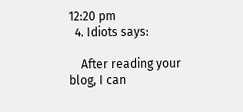12:20 pm
  4. Idiots says:

    After reading your blog, I can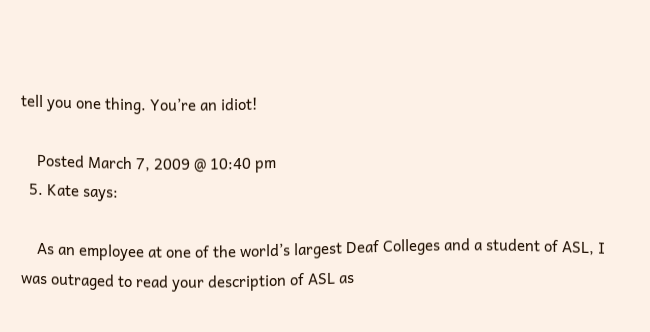tell you one thing. You’re an idiot!

    Posted March 7, 2009 @ 10:40 pm
  5. Kate says:

    As an employee at one of the world’s largest Deaf Colleges and a student of ASL, I was outraged to read your description of ASL as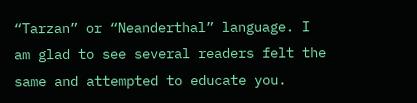“Tarzan” or “Neanderthal” language. I am glad to see several readers felt the same and attempted to educate you.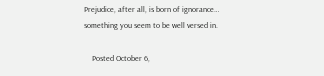Prejudice, after all, is born of ignorance… something you seem to be well versed in.

    Posted October 6,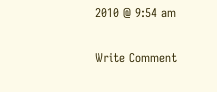2010 @ 9:54 am

Write Comment